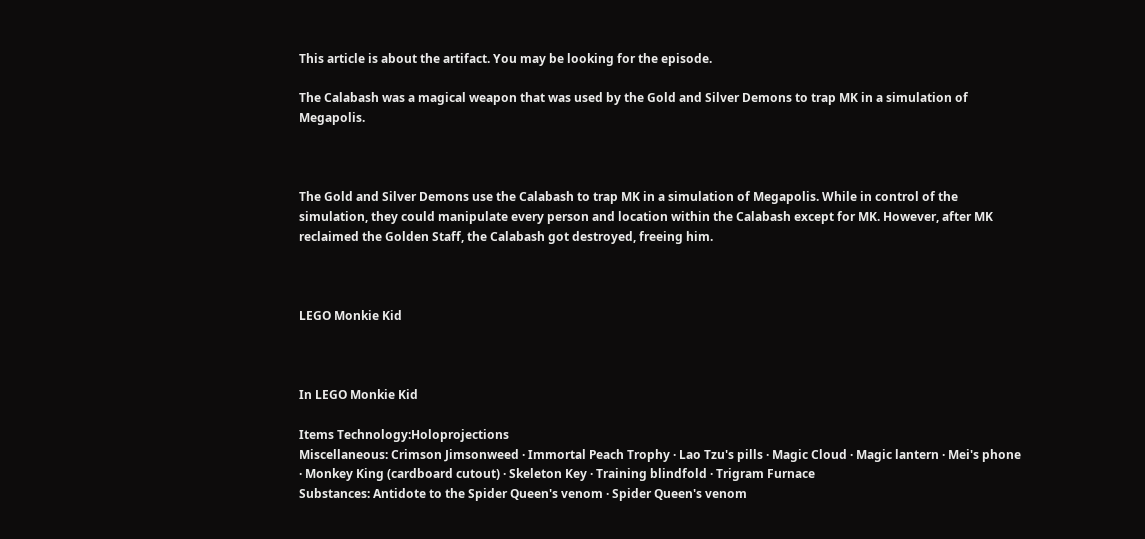This article is about the artifact. You may be looking for the episode.

The Calabash was a magical weapon that was used by the Gold and Silver Demons to trap MK in a simulation of Megapolis.



The Gold and Silver Demons use the Calabash to trap MK in a simulation of Megapolis. While in control of the simulation, they could manipulate every person and location within the Calabash except for MK. However, after MK reclaimed the Golden Staff, the Calabash got destroyed, freeing him.



LEGO Monkie Kid



In LEGO Monkie Kid

Items Technology:Holoprojections
Miscellaneous: Crimson Jimsonweed · Immortal Peach Trophy · Lao Tzu's pills · Magic Cloud · Magic lantern · Mei's phone · Monkey King (cardboard cutout) · Skeleton Key · Training blindfold · Trigram Furnace
Substances: Antidote to the Spider Queen's venom · Spider Queen's venom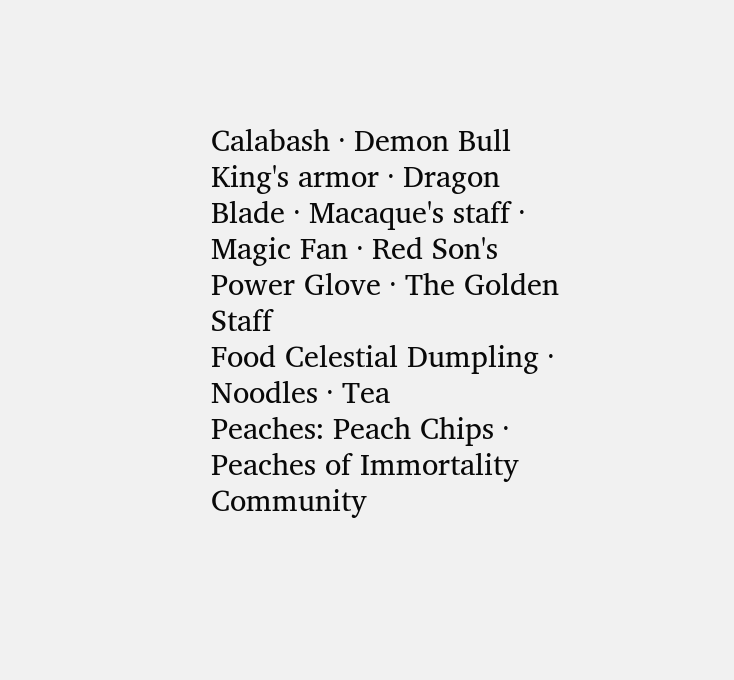Calabash · Demon Bull King's armor · Dragon Blade · Macaque's staff · Magic Fan · Red Son's Power Glove · The Golden Staff
Food Celestial Dumpling · Noodles · Tea
Peaches: Peach Chips · Peaches of Immortality
Community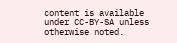content is available under CC-BY-SA unless otherwise noted.